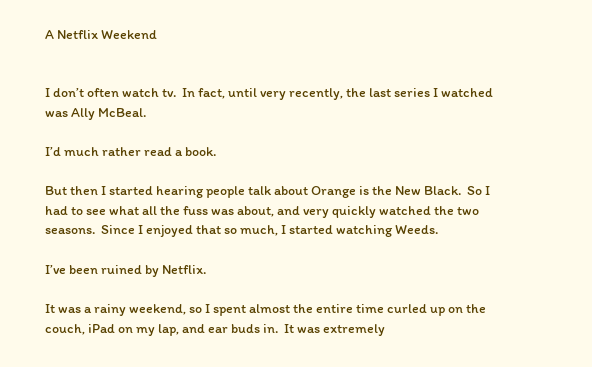A Netflix Weekend


I don’t often watch tv.  In fact, until very recently, the last series I watched was Ally McBeal.

I’d much rather read a book.

But then I started hearing people talk about Orange is the New Black.  So I had to see what all the fuss was about, and very quickly watched the two seasons.  Since I enjoyed that so much, I started watching Weeds.

I’ve been ruined by Netflix.

It was a rainy weekend, so I spent almost the entire time curled up on the couch, iPad on my lap, and ear buds in.  It was extremely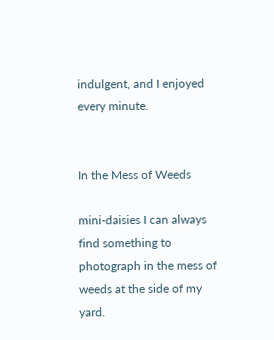indulgent, and I enjoyed every minute.


In the Mess of Weeds

mini-daisies I can always find something to photograph in the mess of weeds at the side of my yard.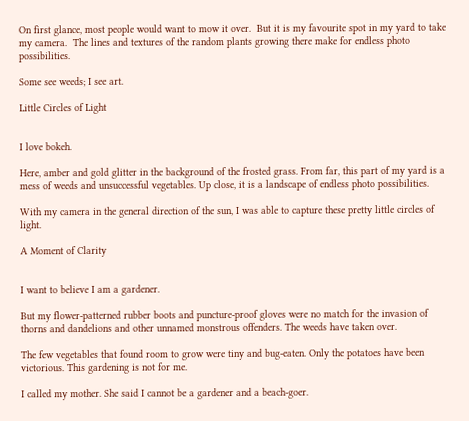On first glance, most people would want to mow it over.  But it is my favourite spot in my yard to take my camera.  The lines and textures of the random plants growing there make for endless photo possibilities.

Some see weeds; I see art.

Little Circles of Light


I love bokeh.

Here, amber and gold glitter in the background of the frosted grass. From far, this part of my yard is a mess of weeds and unsuccessful vegetables. Up close, it is a landscape of endless photo possibilities.

With my camera in the general direction of the sun, I was able to capture these pretty little circles of light.

A Moment of Clarity


I want to believe I am a gardener.

But my flower-patterned rubber boots and puncture-proof gloves were no match for the invasion of thorns and dandelions and other unnamed monstrous offenders. The weeds have taken over.

The few vegetables that found room to grow were tiny and bug-eaten. Only the potatoes have been victorious. This gardening is not for me.

I called my mother. She said I cannot be a gardener and a beach-goer.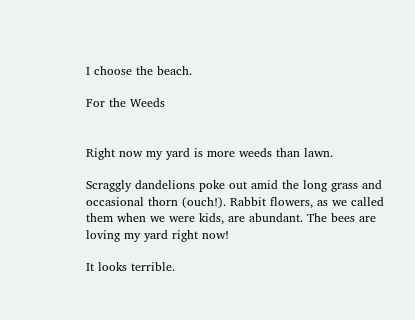I choose the beach.

For the Weeds


Right now my yard is more weeds than lawn.

Scraggly dandelions poke out amid the long grass and occasional thorn (ouch!). Rabbit flowers, as we called them when we were kids, are abundant. The bees are loving my yard right now!

It looks terrible.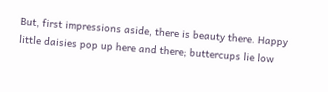But, first impressions aside, there is beauty there. Happy little daisies pop up here and there; buttercups lie low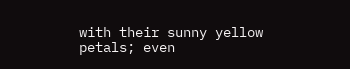with their sunny yellow petals; even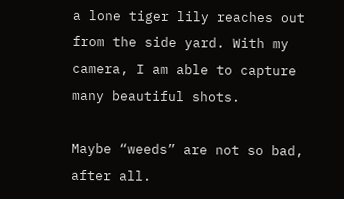a lone tiger lily reaches out from the side yard. With my camera, I am able to capture many beautiful shots.

Maybe “weeds” are not so bad, after all.